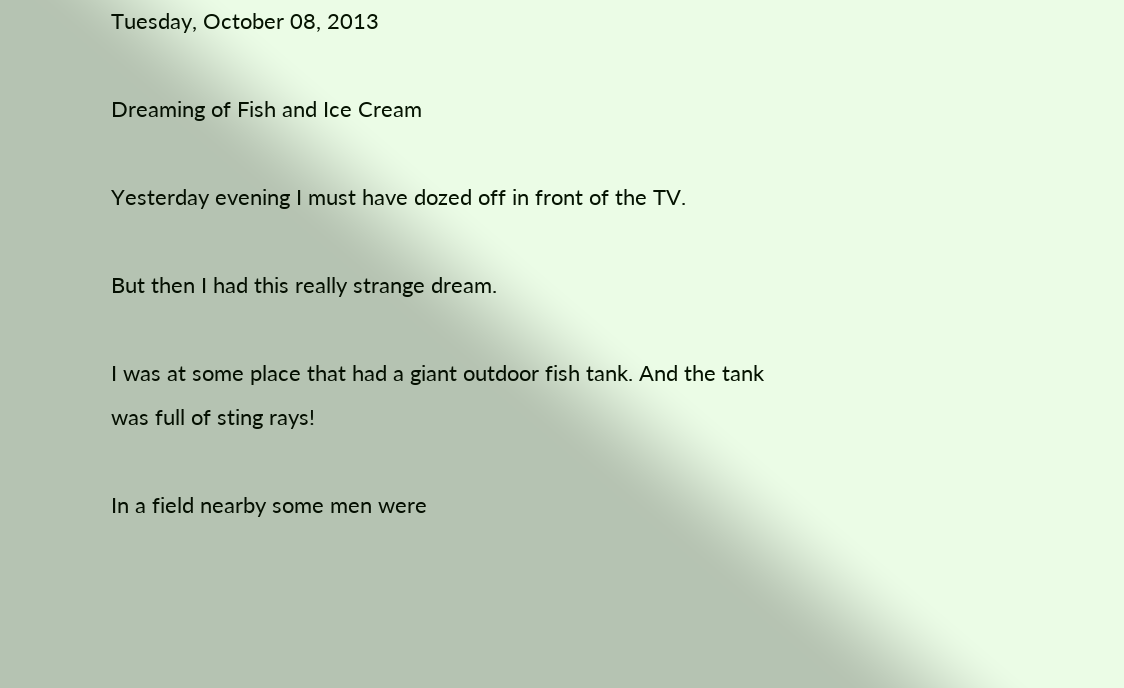Tuesday, October 08, 2013

Dreaming of Fish and Ice Cream

Yesterday evening I must have dozed off in front of the TV.

But then I had this really strange dream.

I was at some place that had a giant outdoor fish tank. And the tank was full of sting rays!

In a field nearby some men were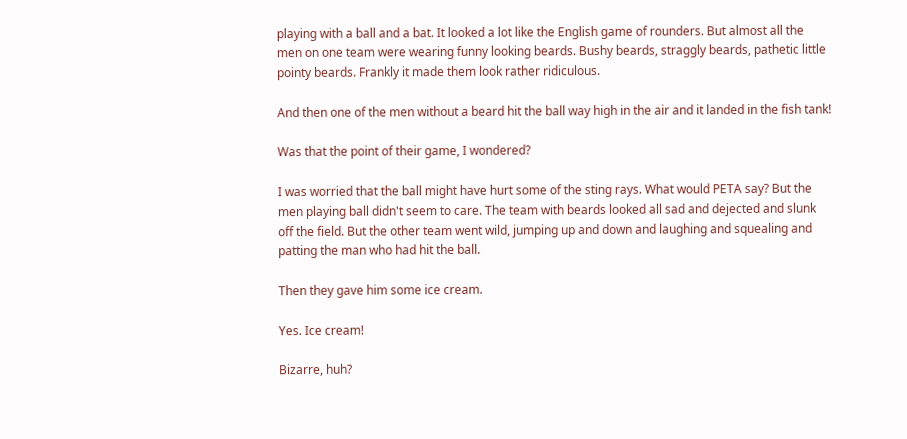playing with a ball and a bat. It looked a lot like the English game of rounders. But almost all the men on one team were wearing funny looking beards. Bushy beards, straggly beards, pathetic little pointy beards. Frankly it made them look rather ridiculous.

And then one of the men without a beard hit the ball way high in the air and it landed in the fish tank!

Was that the point of their game, I wondered?

I was worried that the ball might have hurt some of the sting rays. What would PETA say? But the men playing ball didn't seem to care. The team with beards looked all sad and dejected and slunk off the field. But the other team went wild, jumping up and down and laughing and squealing and patting the man who had hit the ball.

Then they gave him some ice cream.

Yes. Ice cream!

Bizarre, huh?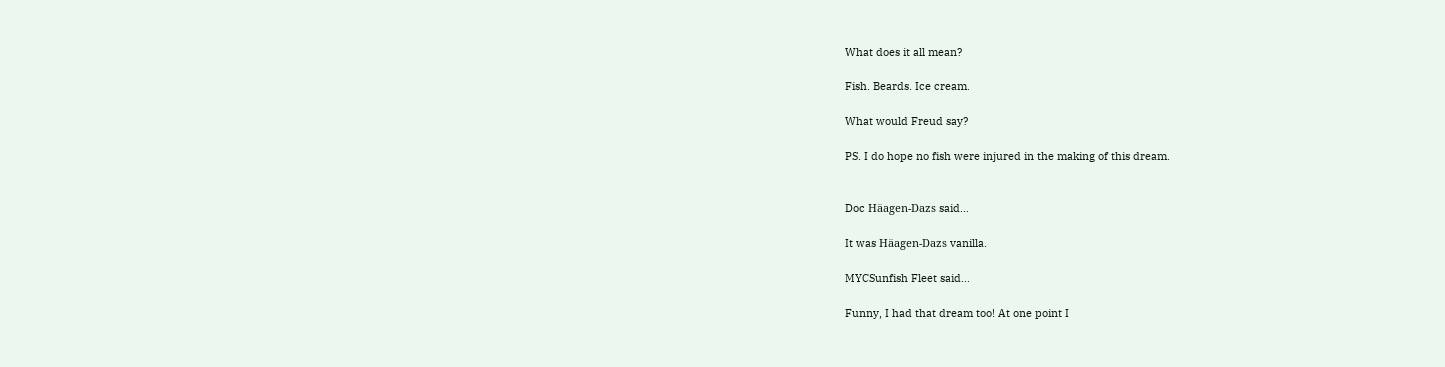What does it all mean?

Fish. Beards. Ice cream.

What would Freud say?

PS. I do hope no fish were injured in the making of this dream.


Doc Häagen-Dazs said...

It was Häagen-Dazs vanilla.

MYCSunfish Fleet said...

Funny, I had that dream too! At one point I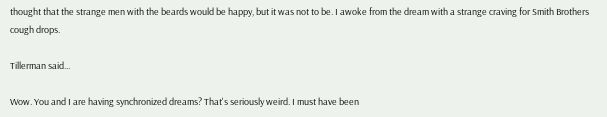thought that the strange men with the beards would be happy, but it was not to be. I awoke from the dream with a strange craving for Smith Brothers cough drops.

Tillerman said...

Wow. You and I are having synchronized dreams? That's seriously weird. I must have been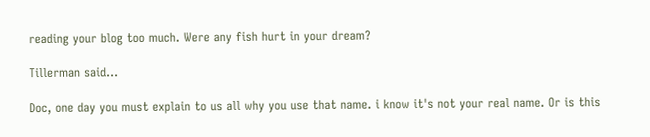reading your blog too much. Were any fish hurt in your dream?

Tillerman said...

Doc, one day you must explain to us all why you use that name. i know it's not your real name. Or is this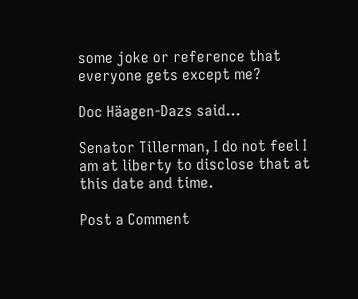some joke or reference that everyone gets except me?

Doc Häagen-Dazs said...

Senator Tillerman, I do not feel I am at liberty to disclose that at this date and time.

Post a Comment